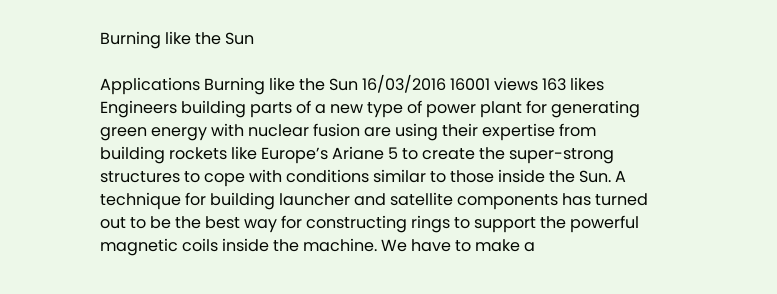Burning like the Sun

Applications Burning like the Sun 16/03/2016 16001 views 163 likes Engineers building parts of a new type of power plant for generating green energy with nuclear fusion are using their expertise from building rockets like Europe’s Ariane 5 to create the super-strong structures to cope with conditions similar to those inside the Sun. A technique for building launcher and satellite components has turned out to be the best way for constructing rings to support the powerful magnetic coils inside the machine. We have to make a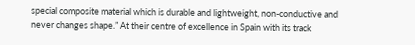special composite material which is durable and lightweight, non-conductive and never changes shape.” At their centre of excellence in Spain with its track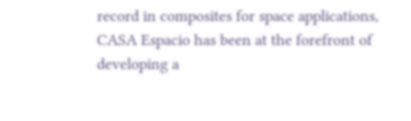record in composites for space applications, CASA Espacio has been at the forefront of developing a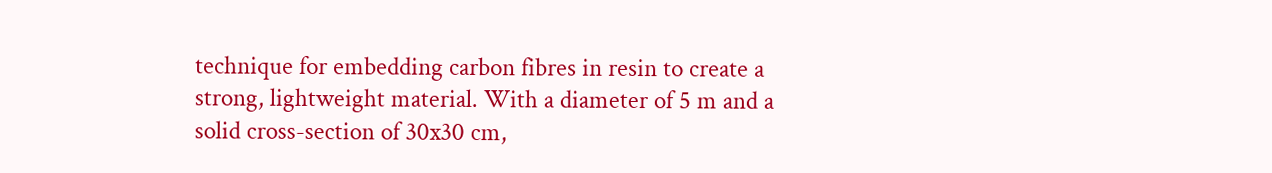technique for embedding carbon fibres in resin to create a strong, lightweight material. With a diameter of 5 m and a solid cross-section of 30x30 cm,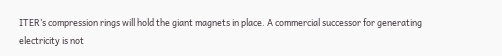ITER’s compression rings will hold the giant magnets in place. A commercial successor for generating electricity is not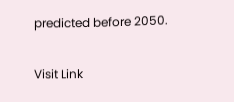predicted before 2050.

Visit Link